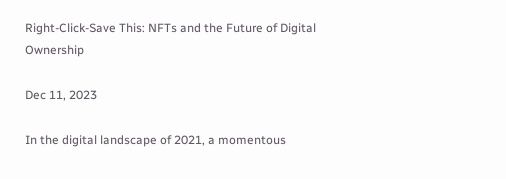Right-Click-Save This: NFTs and the Future of Digital Ownership

Dec 11, 2023

In the digital landscape of 2021, a momentous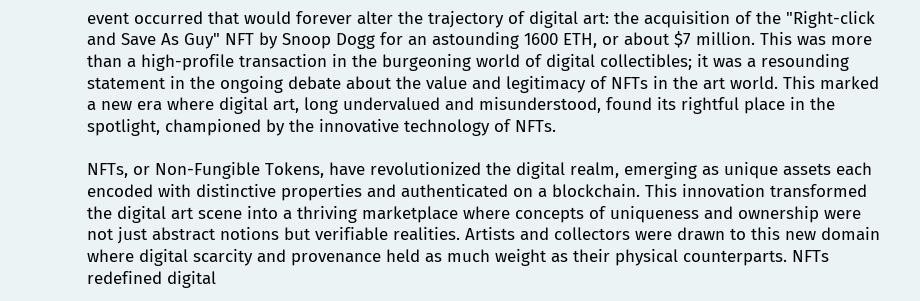event occurred that would forever alter the trajectory of digital art: the acquisition of the "Right-click and Save As Guy" NFT by Snoop Dogg for an astounding 1600 ETH, or about $7 million. This was more than a high-profile transaction in the burgeoning world of digital collectibles; it was a resounding statement in the ongoing debate about the value and legitimacy of NFTs in the art world. This marked a new era where digital art, long undervalued and misunderstood, found its rightful place in the spotlight, championed by the innovative technology of NFTs.

NFTs, or Non-Fungible Tokens, have revolutionized the digital realm, emerging as unique assets each encoded with distinctive properties and authenticated on a blockchain. This innovation transformed the digital art scene into a thriving marketplace where concepts of uniqueness and ownership were not just abstract notions but verifiable realities. Artists and collectors were drawn to this new domain where digital scarcity and provenance held as much weight as their physical counterparts. NFTs redefined digital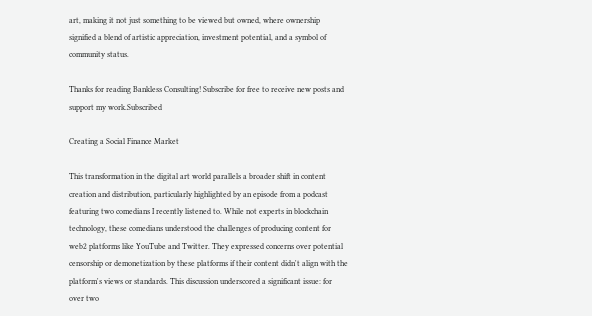art, making it not just something to be viewed but owned, where ownership signified a blend of artistic appreciation, investment potential, and a symbol of community status.

Thanks for reading Bankless Consulting! Subscribe for free to receive new posts and support my work.Subscribed

Creating a Social Finance Market

This transformation in the digital art world parallels a broader shift in content creation and distribution, particularly highlighted by an episode from a podcast featuring two comedians I recently listened to. While not experts in blockchain technology, these comedians understood the challenges of producing content for web2 platforms like YouTube and Twitter. They expressed concerns over potential censorship or demonetization by these platforms if their content didn't align with the platform's views or standards. This discussion underscored a significant issue: for over two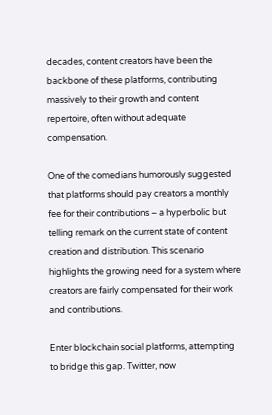decades, content creators have been the backbone of these platforms, contributing massively to their growth and content repertoire, often without adequate compensation.

One of the comedians humorously suggested that platforms should pay creators a monthly fee for their contributions – a hyperbolic but telling remark on the current state of content creation and distribution. This scenario highlights the growing need for a system where creators are fairly compensated for their work and contributions.

Enter blockchain social platforms, attempting to bridge this gap. Twitter, now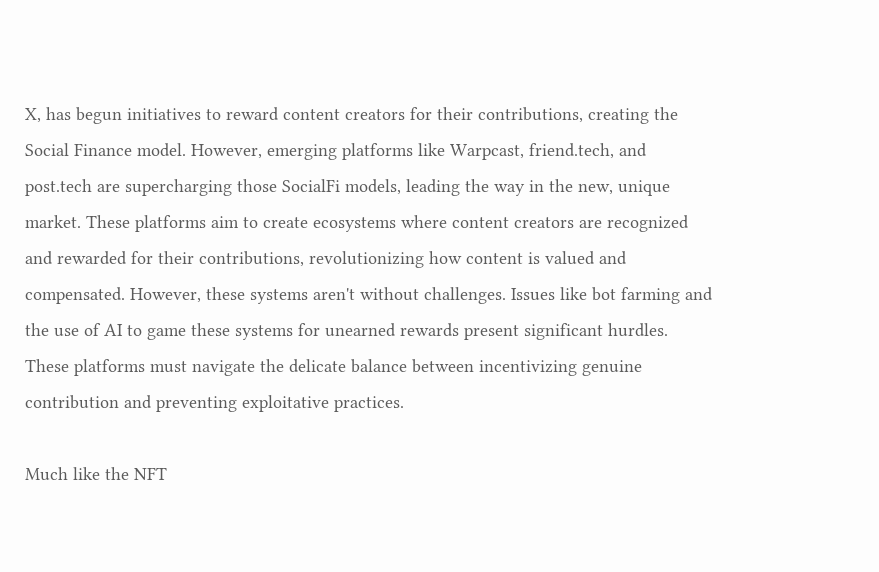X, has begun initiatives to reward content creators for their contributions, creating the Social Finance model. However, emerging platforms like Warpcast, friend.tech, and post.tech are supercharging those SocialFi models, leading the way in the new, unique market. These platforms aim to create ecosystems where content creators are recognized and rewarded for their contributions, revolutionizing how content is valued and compensated. However, these systems aren't without challenges. Issues like bot farming and the use of AI to game these systems for unearned rewards present significant hurdles. These platforms must navigate the delicate balance between incentivizing genuine contribution and preventing exploitative practices.

Much like the NFT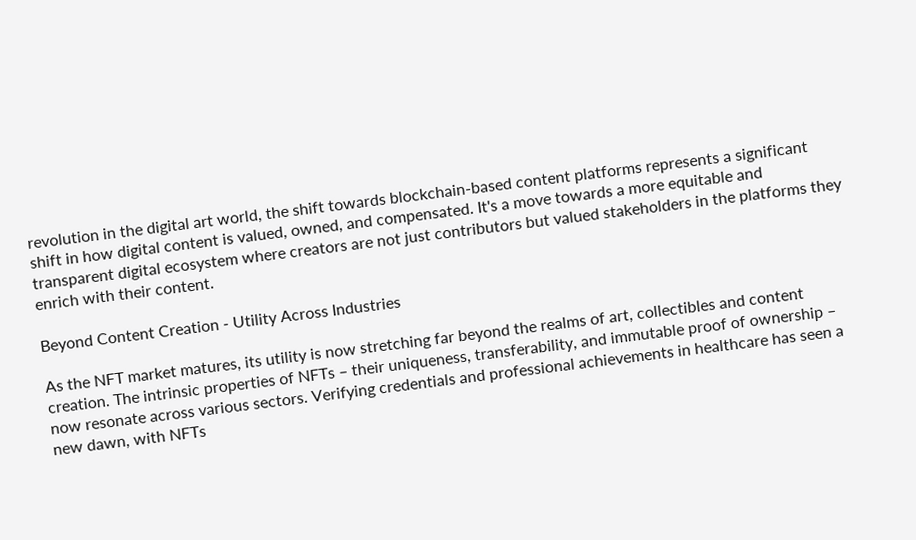revolution in the digital art world, the shift towards blockchain-based content platforms represents a significant shift in how digital content is valued, owned, and compensated. It's a move towards a more equitable and transparent digital ecosystem where creators are not just contributors but valued stakeholders in the platforms they enrich with their content.

Beyond Content Creation - Utility Across Industries

As the NFT market matures, its utility is now stretching far beyond the realms of art, collectibles and content creation. The intrinsic properties of NFTs – their uniqueness, transferability, and immutable proof of ownership – now resonate across various sectors. Verifying credentials and professional achievements in healthcare has seen a new dawn, with NFTs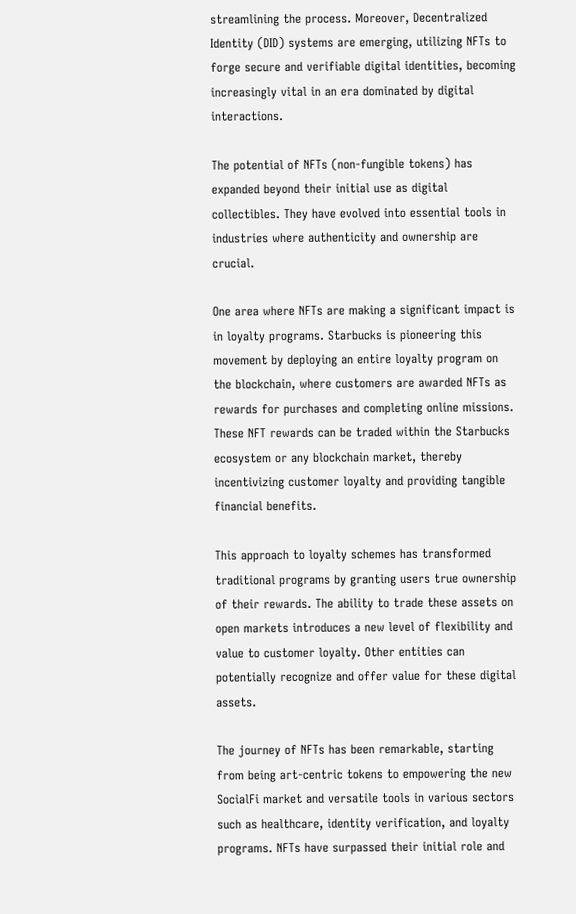streamlining the process. Moreover, Decentralized Identity (DID) systems are emerging, utilizing NFTs to forge secure and verifiable digital identities, becoming increasingly vital in an era dominated by digital interactions.

The potential of NFTs (non-fungible tokens) has expanded beyond their initial use as digital collectibles. They have evolved into essential tools in industries where authenticity and ownership are crucial.

One area where NFTs are making a significant impact is in loyalty programs. Starbucks is pioneering this movement by deploying an entire loyalty program on the blockchain, where customers are awarded NFTs as rewards for purchases and completing online missions. These NFT rewards can be traded within the Starbucks ecosystem or any blockchain market, thereby incentivizing customer loyalty and providing tangible financial benefits.

This approach to loyalty schemes has transformed traditional programs by granting users true ownership of their rewards. The ability to trade these assets on open markets introduces a new level of flexibility and value to customer loyalty. Other entities can potentially recognize and offer value for these digital assets.

The journey of NFTs has been remarkable, starting from being art-centric tokens to empowering the new SocialFi market and versatile tools in various sectors such as healthcare, identity verification, and loyalty programs. NFTs have surpassed their initial role and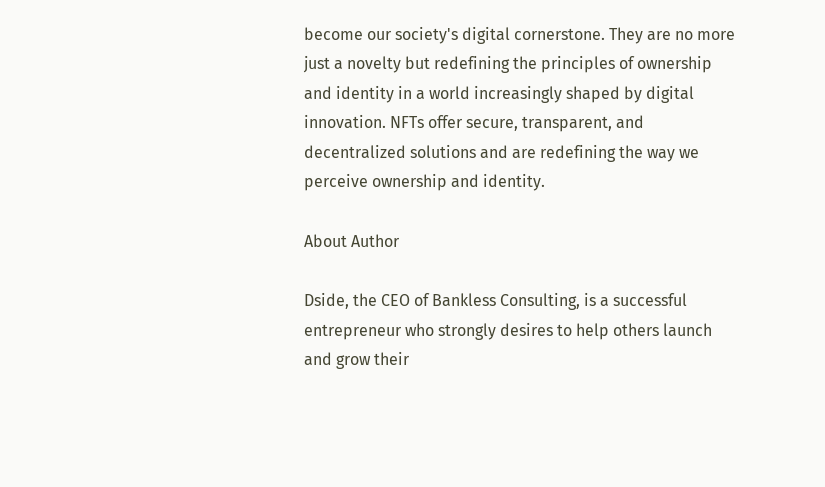become our society's digital cornerstone. They are no more just a novelty but redefining the principles of ownership and identity in a world increasingly shaped by digital innovation. NFTs offer secure, transparent, and decentralized solutions and are redefining the way we perceive ownership and identity.

About Author

Dside, the CEO of Bankless Consulting, is a successful entrepreneur who strongly desires to help others launch and grow their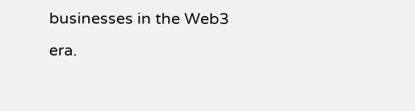businesses in the Web3 era.